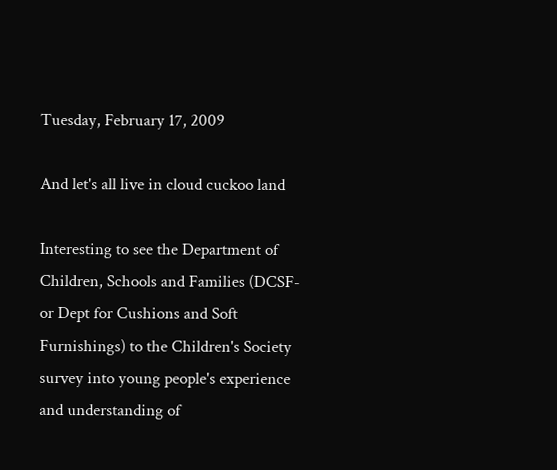Tuesday, February 17, 2009

And let's all live in cloud cuckoo land

Interesting to see the Department of Children, Schools and Families (DCSF- or Dept for Cushions and Soft Furnishings) to the Children's Society survey into young people's experience and understanding of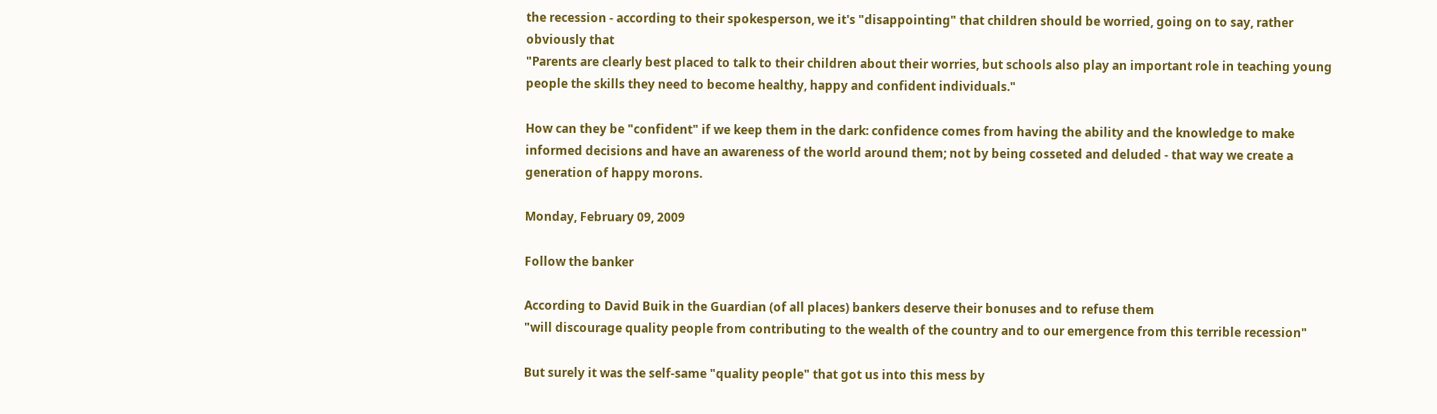the recession - according to their spokesperson, we it's "disappointing" that children should be worried, going on to say, rather obviously that
"Parents are clearly best placed to talk to their children about their worries, but schools also play an important role in teaching young people the skills they need to become healthy, happy and confident individuals."

How can they be "confident" if we keep them in the dark: confidence comes from having the ability and the knowledge to make informed decisions and have an awareness of the world around them; not by being cosseted and deluded - that way we create a generation of happy morons.

Monday, February 09, 2009

Follow the banker

According to David Buik in the Guardian (of all places) bankers deserve their bonuses and to refuse them
"will discourage quality people from contributing to the wealth of the country and to our emergence from this terrible recession"

But surely it was the self-same "quality people" that got us into this mess by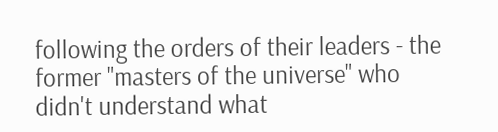following the orders of their leaders - the former "masters of the universe" who didn't understand what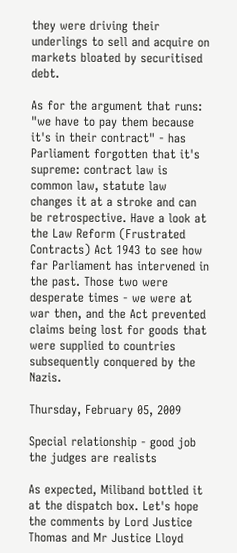they were driving their underlings to sell and acquire on markets bloated by securitised debt.

As for the argument that runs: "we have to pay them because it's in their contract" - has Parliament forgotten that it's supreme: contract law is common law, statute law changes it at a stroke and can be retrospective. Have a look at the Law Reform (Frustrated Contracts) Act 1943 to see how far Parliament has intervened in the past. Those two were desperate times - we were at war then, and the Act prevented claims being lost for goods that were supplied to countries subsequently conquered by the Nazis.

Thursday, February 05, 2009

Special relationship - good job the judges are realists

As expected, Miliband bottled it at the dispatch box. Let's hope the comments by Lord Justice Thomas and Mr Justice Lloyd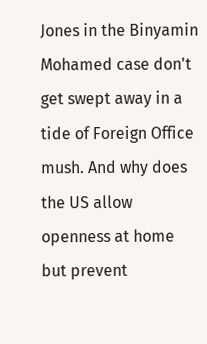Jones in the Binyamin Mohamed case don't get swept away in a tide of Foreign Office mush. And why does the US allow openness at home but prevent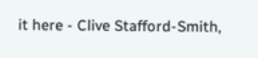it here - Clive Stafford-Smith,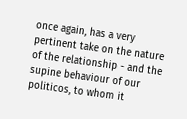once again, has a very pertinent take on the nature of the relationship - and the supine behaviour of our politicos, to whom it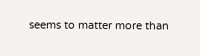seems to matter more than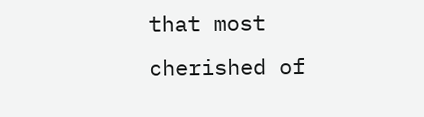that most cherished of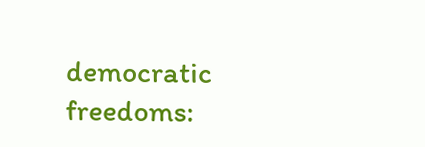democratic freedoms: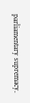parliamentary supremacy.